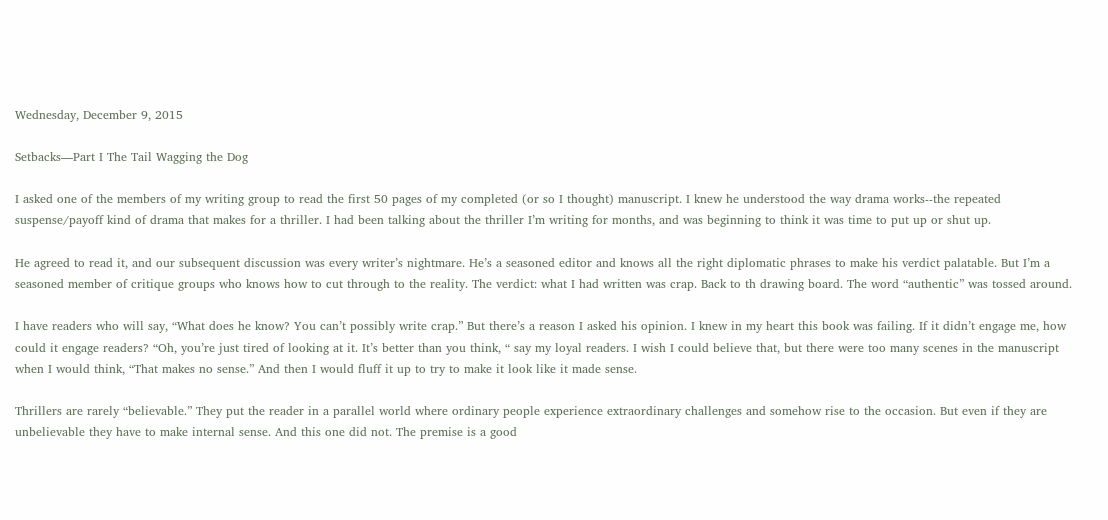Wednesday, December 9, 2015

Setbacks—Part I The Tail Wagging the Dog

I asked one of the members of my writing group to read the first 50 pages of my completed (or so I thought) manuscript. I knew he understood the way drama works--the repeated suspense/payoff kind of drama that makes for a thriller. I had been talking about the thriller I’m writing for months, and was beginning to think it was time to put up or shut up.

He agreed to read it, and our subsequent discussion was every writer’s nightmare. He’s a seasoned editor and knows all the right diplomatic phrases to make his verdict palatable. But I’m a seasoned member of critique groups who knows how to cut through to the reality. The verdict: what I had written was crap. Back to th drawing board. The word “authentic” was tossed around.

I have readers who will say, “What does he know? You can’t possibly write crap.” But there’s a reason I asked his opinion. I knew in my heart this book was failing. If it didn’t engage me, how could it engage readers? “Oh, you’re just tired of looking at it. It’s better than you think, “ say my loyal readers. I wish I could believe that, but there were too many scenes in the manuscript when I would think, “That makes no sense.” And then I would fluff it up to try to make it look like it made sense.

Thrillers are rarely “believable.” They put the reader in a parallel world where ordinary people experience extraordinary challenges and somehow rise to the occasion. But even if they are unbelievable they have to make internal sense. And this one did not. The premise is a good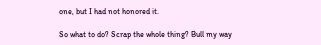one, but I had not honored it.

So what to do? Scrap the whole thing? Bull my way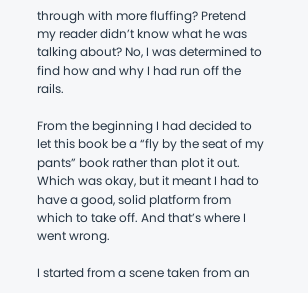through with more fluffing? Pretend my reader didn’t know what he was talking about? No, I was determined to find how and why I had run off the rails.

From the beginning I had decided to let this book be a “fly by the seat of my pants” book rather than plot it out. Which was okay, but it meant I had to have a good, solid platform from which to take off. And that’s where I went wrong.

I started from a scene taken from an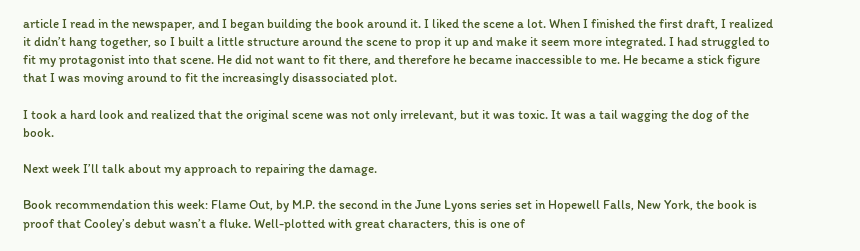article I read in the newspaper, and I began building the book around it. I liked the scene a lot. When I finished the first draft, I realized it didn’t hang together, so I built a little structure around the scene to prop it up and make it seem more integrated. I had struggled to fit my protagonist into that scene. He did not want to fit there, and therefore he became inaccessible to me. He became a stick figure that I was moving around to fit the increasingly disassociated plot.

I took a hard look and realized that the original scene was not only irrelevant, but it was toxic. It was a tail wagging the dog of the book.

Next week I’ll talk about my approach to repairing the damage.

Book recommendation this week: Flame Out, by M.P. the second in the June Lyons series set in Hopewell Falls, New York, the book is proof that Cooley’s debut wasn’t a fluke. Well-plotted with great characters, this is one of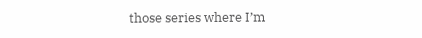those series where I’m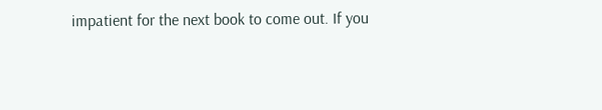impatient for the next book to come out. If you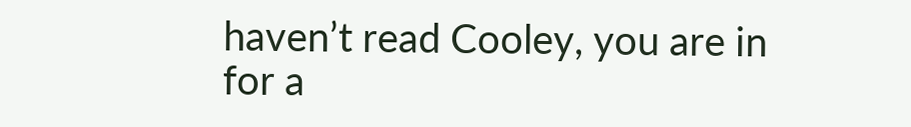haven’t read Cooley, you are in for a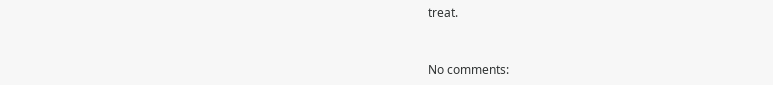treat.


No comments: